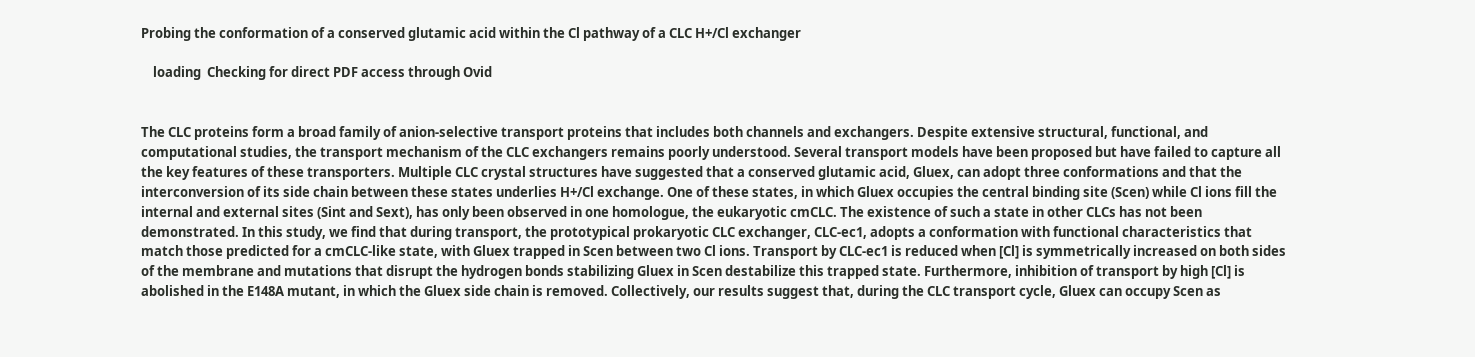Probing the conformation of a conserved glutamic acid within the Cl pathway of a CLC H+/Cl exchanger

    loading  Checking for direct PDF access through Ovid


The CLC proteins form a broad family of anion-selective transport proteins that includes both channels and exchangers. Despite extensive structural, functional, and computational studies, the transport mechanism of the CLC exchangers remains poorly understood. Several transport models have been proposed but have failed to capture all the key features of these transporters. Multiple CLC crystal structures have suggested that a conserved glutamic acid, Gluex, can adopt three conformations and that the interconversion of its side chain between these states underlies H+/Cl exchange. One of these states, in which Gluex occupies the central binding site (Scen) while Cl ions fill the internal and external sites (Sint and Sext), has only been observed in one homologue, the eukaryotic cmCLC. The existence of such a state in other CLCs has not been demonstrated. In this study, we find that during transport, the prototypical prokaryotic CLC exchanger, CLC-ec1, adopts a conformation with functional characteristics that match those predicted for a cmCLC-like state, with Gluex trapped in Scen between two Cl ions. Transport by CLC-ec1 is reduced when [Cl] is symmetrically increased on both sides of the membrane and mutations that disrupt the hydrogen bonds stabilizing Gluex in Scen destabilize this trapped state. Furthermore, inhibition of transport by high [Cl] is abolished in the E148A mutant, in which the Gluex side chain is removed. Collectively, our results suggest that, during the CLC transport cycle, Gluex can occupy Scen as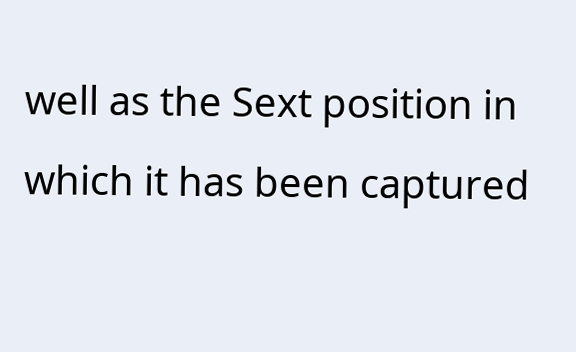well as the Sext position in which it has been captured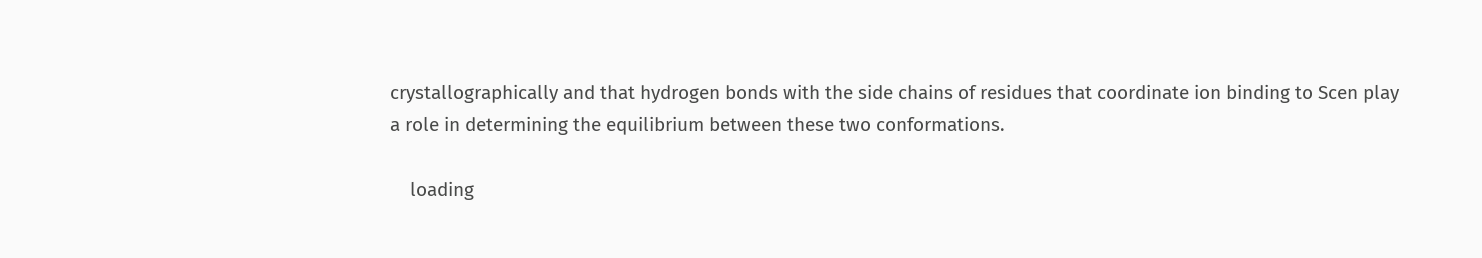crystallographically and that hydrogen bonds with the side chains of residues that coordinate ion binding to Scen play a role in determining the equilibrium between these two conformations.

    loading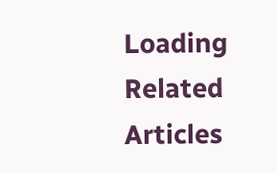Loading Related Articles